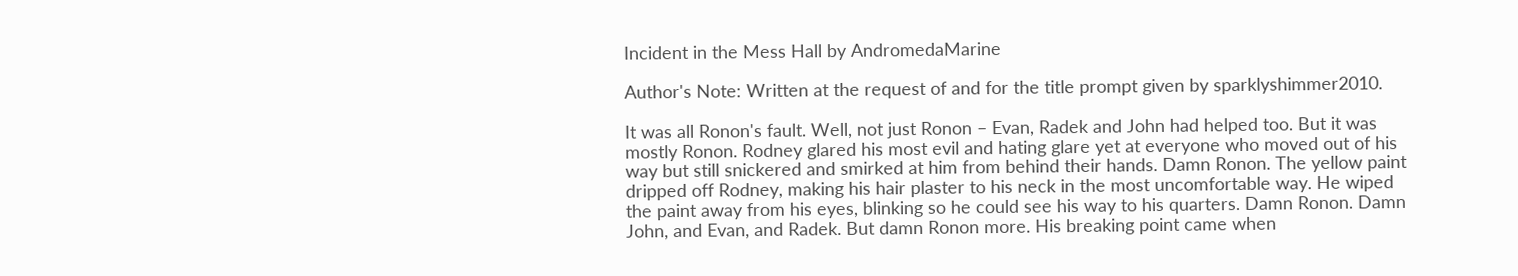Incident in the Mess Hall by AndromedaMarine

Author's Note: Written at the request of and for the title prompt given by sparklyshimmer2010.

It was all Ronon's fault. Well, not just Ronon – Evan, Radek and John had helped too. But it was mostly Ronon. Rodney glared his most evil and hating glare yet at everyone who moved out of his way but still snickered and smirked at him from behind their hands. Damn Ronon. The yellow paint dripped off Rodney, making his hair plaster to his neck in the most uncomfortable way. He wiped the paint away from his eyes, blinking so he could see his way to his quarters. Damn Ronon. Damn John, and Evan, and Radek. But damn Ronon more. His breaking point came when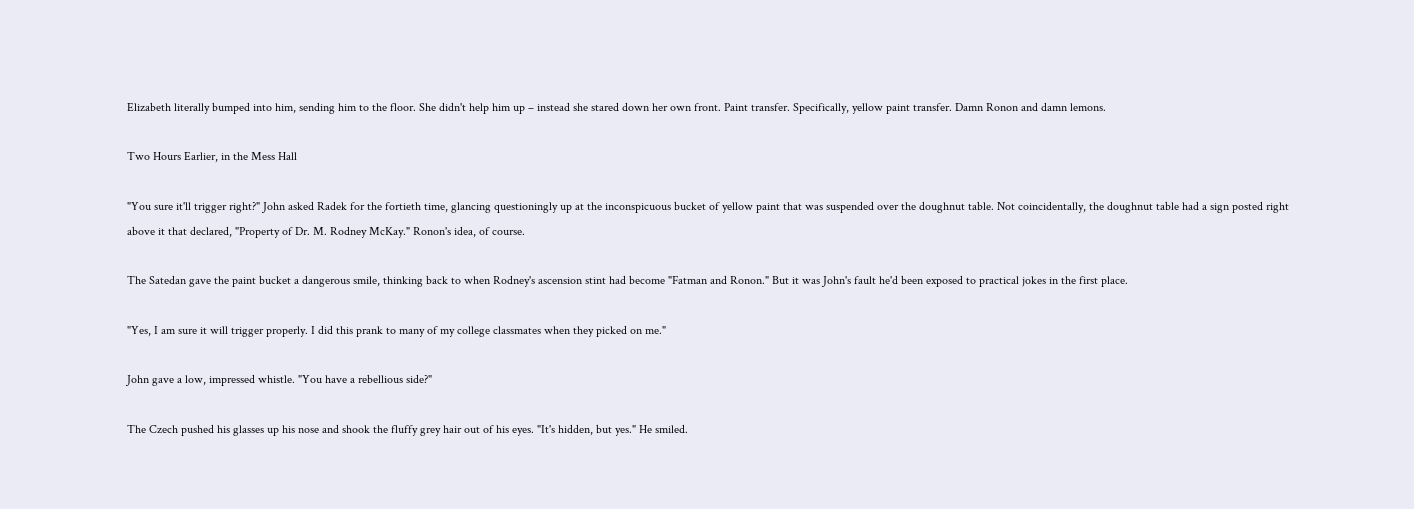Elizabeth literally bumped into him, sending him to the floor. She didn't help him up – instead she stared down her own front. Paint transfer. Specifically, yellow paint transfer. Damn Ronon and damn lemons.

Two Hours Earlier, in the Mess Hall

"You sure it'll trigger right?" John asked Radek for the fortieth time, glancing questioningly up at the inconspicuous bucket of yellow paint that was suspended over the doughnut table. Not coincidentally, the doughnut table had a sign posted right above it that declared, "Property of Dr. M. Rodney McKay." Ronon's idea, of course.

The Satedan gave the paint bucket a dangerous smile, thinking back to when Rodney's ascension stint had become "Fatman and Ronon." But it was John's fault he'd been exposed to practical jokes in the first place.

"Yes, I am sure it will trigger properly. I did this prank to many of my college classmates when they picked on me."

John gave a low, impressed whistle. "You have a rebellious side?"

The Czech pushed his glasses up his nose and shook the fluffy grey hair out of his eyes. "It's hidden, but yes." He smiled.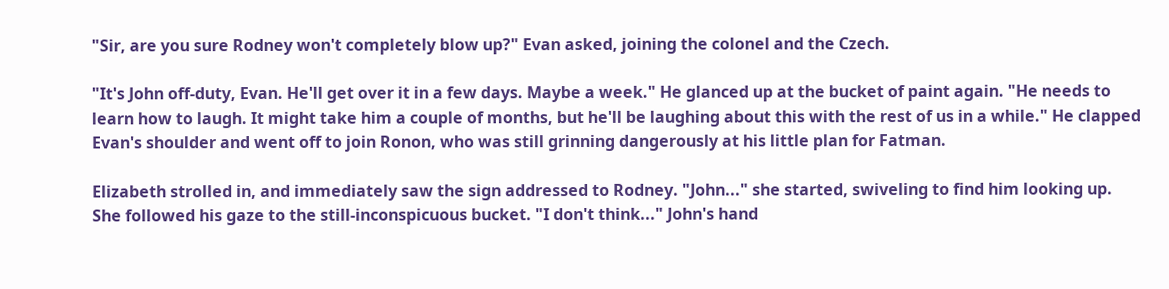"Sir, are you sure Rodney won't completely blow up?" Evan asked, joining the colonel and the Czech.

"It's John off-duty, Evan. He'll get over it in a few days. Maybe a week." He glanced up at the bucket of paint again. "He needs to learn how to laugh. It might take him a couple of months, but he'll be laughing about this with the rest of us in a while." He clapped Evan's shoulder and went off to join Ronon, who was still grinning dangerously at his little plan for Fatman.

Elizabeth strolled in, and immediately saw the sign addressed to Rodney. "John..." she started, swiveling to find him looking up. She followed his gaze to the still-inconspicuous bucket. "I don't think..." John's hand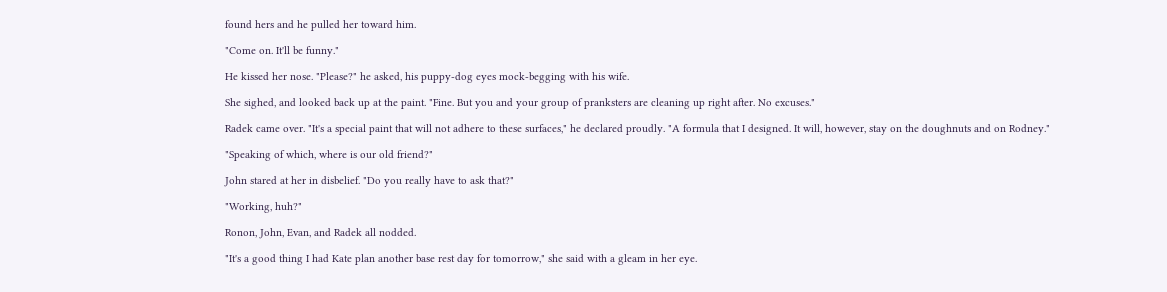found hers and he pulled her toward him.

"Come on. It'll be funny."

He kissed her nose. "Please?" he asked, his puppy-dog eyes mock-begging with his wife.

She sighed, and looked back up at the paint. "Fine. But you and your group of pranksters are cleaning up right after. No excuses."

Radek came over. "It's a special paint that will not adhere to these surfaces," he declared proudly. "A formula that I designed. It will, however, stay on the doughnuts and on Rodney."

"Speaking of which, where is our old friend?"

John stared at her in disbelief. "Do you really have to ask that?"

"Working, huh?"

Ronon, John, Evan, and Radek all nodded.

"It's a good thing I had Kate plan another base rest day for tomorrow," she said with a gleam in her eye.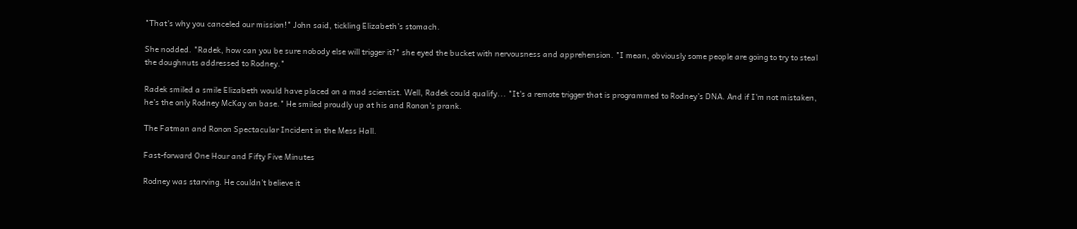"That's why you canceled our mission!" John said, tickling Elizabeth's stomach.

She nodded. "Radek, how can you be sure nobody else will trigger it?" she eyed the bucket with nervousness and apprehension. "I mean, obviously some people are going to try to steal the doughnuts addressed to Rodney."

Radek smiled a smile Elizabeth would have placed on a mad scientist. Well, Radek could qualify... "It's a remote trigger that is programmed to Rodney's DNA. And if I'm not mistaken, he's the only Rodney McKay on base." He smiled proudly up at his and Ronon's prank.

The Fatman and Ronon Spectacular Incident in the Mess Hall.

Fast-forward One Hour and Fifty Five Minutes

Rodney was starving. He couldn't believe it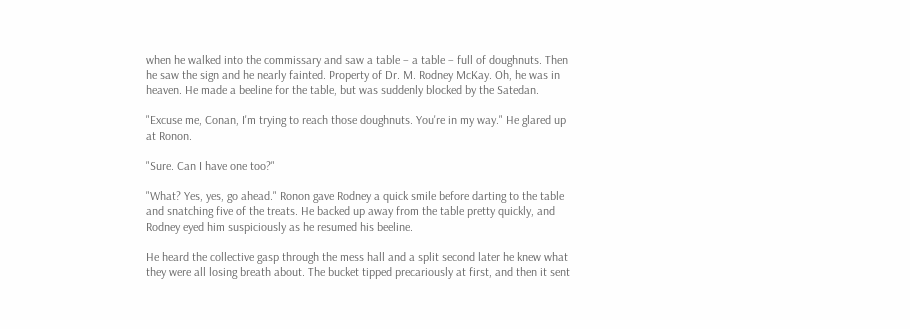when he walked into the commissary and saw a table – a table – full of doughnuts. Then he saw the sign and he nearly fainted. Property of Dr. M. Rodney McKay. Oh, he was in heaven. He made a beeline for the table, but was suddenly blocked by the Satedan.

"Excuse me, Conan, I'm trying to reach those doughnuts. You're in my way." He glared up at Ronon.

"Sure. Can I have one too?"

"What? Yes, yes, go ahead." Ronon gave Rodney a quick smile before darting to the table and snatching five of the treats. He backed up away from the table pretty quickly, and Rodney eyed him suspiciously as he resumed his beeline.

He heard the collective gasp through the mess hall and a split second later he knew what they were all losing breath about. The bucket tipped precariously at first, and then it sent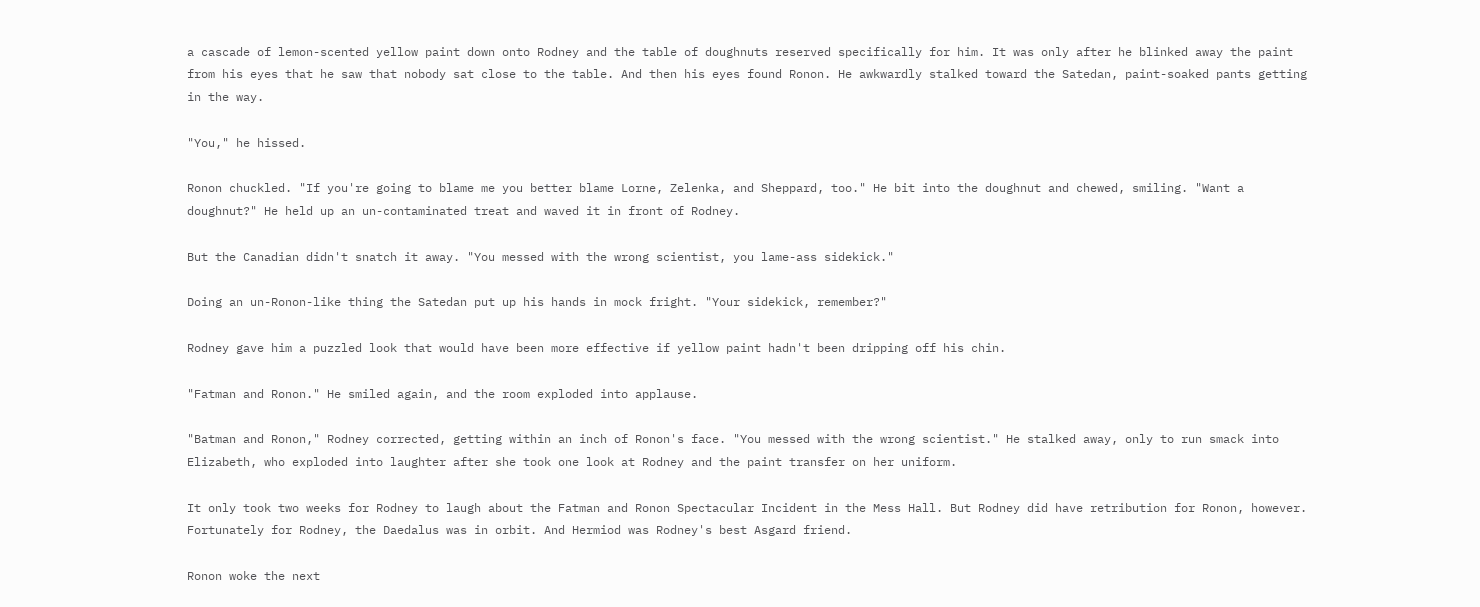a cascade of lemon-scented yellow paint down onto Rodney and the table of doughnuts reserved specifically for him. It was only after he blinked away the paint from his eyes that he saw that nobody sat close to the table. And then his eyes found Ronon. He awkwardly stalked toward the Satedan, paint-soaked pants getting in the way.

"You," he hissed.

Ronon chuckled. "If you're going to blame me you better blame Lorne, Zelenka, and Sheppard, too." He bit into the doughnut and chewed, smiling. "Want a doughnut?" He held up an un-contaminated treat and waved it in front of Rodney.

But the Canadian didn't snatch it away. "You messed with the wrong scientist, you lame-ass sidekick."

Doing an un-Ronon-like thing the Satedan put up his hands in mock fright. "Your sidekick, remember?"

Rodney gave him a puzzled look that would have been more effective if yellow paint hadn't been dripping off his chin.

"Fatman and Ronon." He smiled again, and the room exploded into applause.

"Batman and Ronon," Rodney corrected, getting within an inch of Ronon's face. "You messed with the wrong scientist." He stalked away, only to run smack into Elizabeth, who exploded into laughter after she took one look at Rodney and the paint transfer on her uniform.

It only took two weeks for Rodney to laugh about the Fatman and Ronon Spectacular Incident in the Mess Hall. But Rodney did have retribution for Ronon, however. Fortunately for Rodney, the Daedalus was in orbit. And Hermiod was Rodney's best Asgard friend.

Ronon woke the next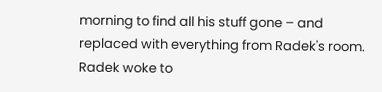morning to find all his stuff gone – and replaced with everything from Radek's room. Radek woke to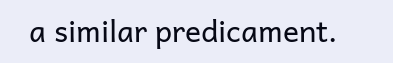a similar predicament.